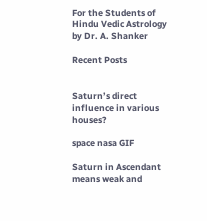For the Students of Hindu Vedic Astrology by Dr. A. Shanker

Recent Posts


Saturn’s direct influence in various houses?

space nasa GIF

Saturn in Ascendant means weak and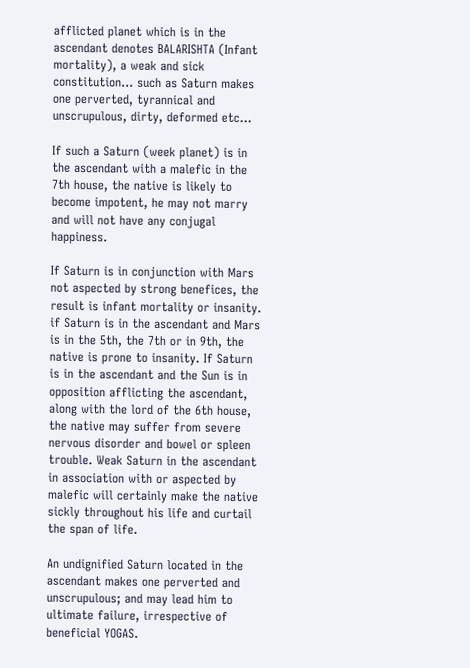afflicted planet which is in the ascendant denotes BALARISHTA (Infant mortality), a weak and sick constitution… such as Saturn makes one perverted, tyrannical and unscrupulous, dirty, deformed etc...

If such a Saturn (week planet) is in the ascendant with a malefic in the 7th house, the native is likely to become impotent, he may not marry and will not have any conjugal happiness.

If Saturn is in conjunction with Mars not aspected by strong benefices, the result is infant mortality or insanity. if Saturn is in the ascendant and Mars is in the 5th, the 7th or in 9th, the native is prone to insanity. If Saturn is in the ascendant and the Sun is in opposition afflicting the ascendant, along with the lord of the 6th house, the native may suffer from severe nervous disorder and bowel or spleen trouble. Weak Saturn in the ascendant in association with or aspected by malefic will certainly make the native sickly throughout his life and curtail the span of life.

An undignified Saturn located in the ascendant makes one perverted and unscrupulous; and may lead him to ultimate failure, irrespective of beneficial YOGAS.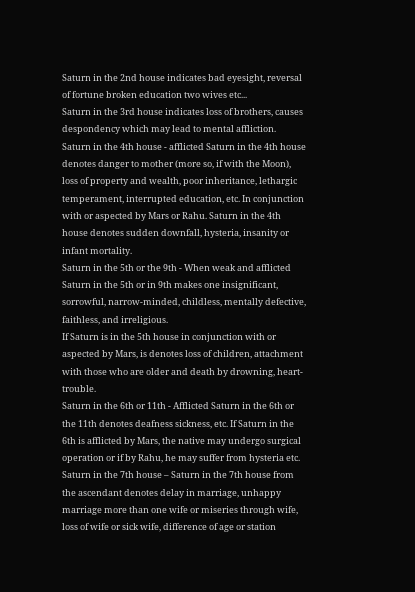Saturn in the 2nd house indicates bad eyesight, reversal of fortune broken education two wives etc...
Saturn in the 3rd house indicates loss of brothers, causes despondency which may lead to mental affliction.
Saturn in the 4th house - afflicted Saturn in the 4th house denotes danger to mother (more so, if with the Moon), loss of property and wealth, poor inheritance, lethargic temperament, interrupted education, etc. In conjunction with or aspected by Mars or Rahu. Saturn in the 4th house denotes sudden downfall, hysteria, insanity or infant mortality.
Saturn in the 5th or the 9th - When weak and afflicted Saturn in the 5th or in 9th makes one insignificant, sorrowful, narrow-minded, childless, mentally defective, faithless, and irreligious.
If Saturn is in the 5th house in conjunction with or aspected by Mars, is denotes loss of children, attachment with those who are older and death by drowning, heart-trouble.
Saturn in the 6th or 11th - Afflicted Saturn in the 6th or the 11th denotes deafness sickness, etc. If Saturn in the 6th is afflicted by Mars, the native may undergo surgical operation or if by Rahu, he may suffer from hysteria etc.
Saturn in the 7th house – Saturn in the 7th house from the ascendant denotes delay in marriage, unhappy marriage more than one wife or miseries through wife, loss of wife or sick wife, difference of age or station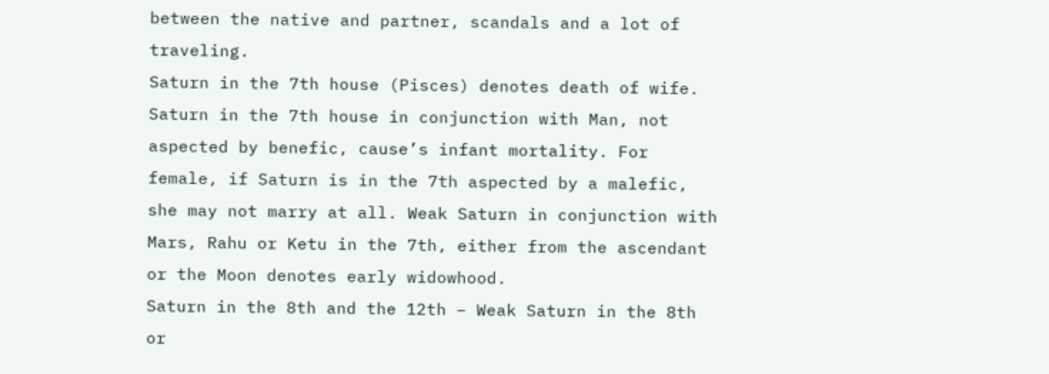between the native and partner, scandals and a lot of traveling.
Saturn in the 7th house (Pisces) denotes death of wife. Saturn in the 7th house in conjunction with Man, not aspected by benefic, cause’s infant mortality. For female, if Saturn is in the 7th aspected by a malefic, she may not marry at all. Weak Saturn in conjunction with Mars, Rahu or Ketu in the 7th, either from the ascendant or the Moon denotes early widowhood.
Saturn in the 8th and the 12th – Weak Saturn in the 8th or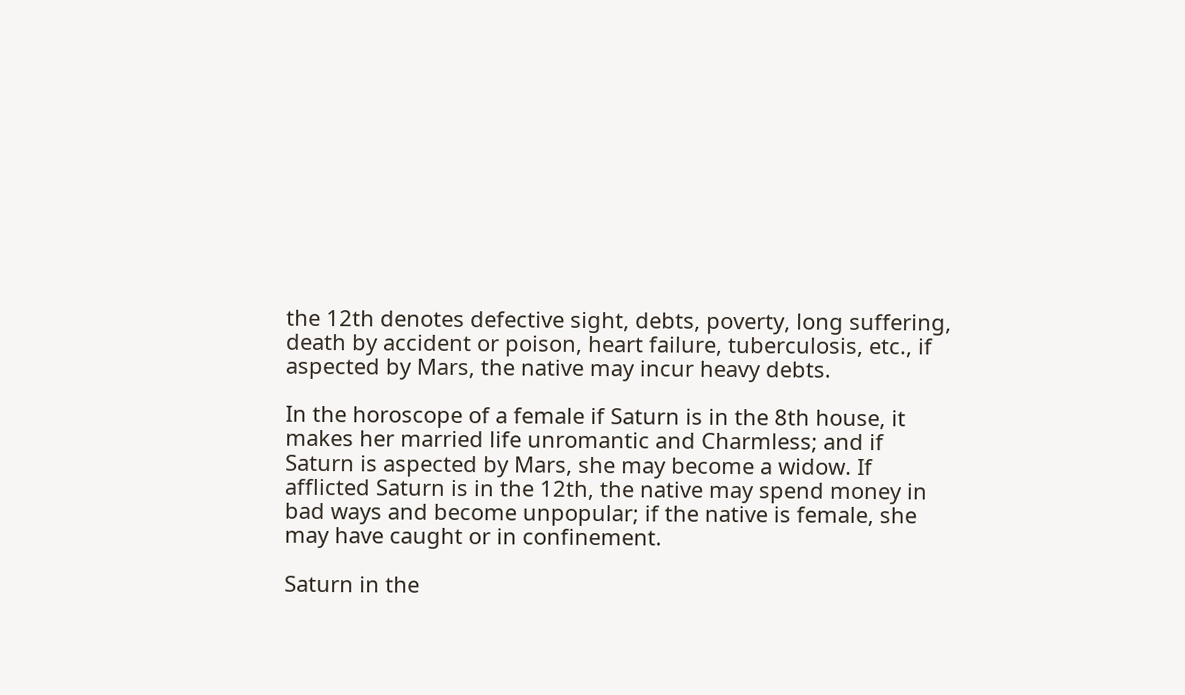the 12th denotes defective sight, debts, poverty, long suffering, death by accident or poison, heart failure, tuberculosis, etc., if aspected by Mars, the native may incur heavy debts.

In the horoscope of a female if Saturn is in the 8th house, it makes her married life unromantic and Charmless; and if Saturn is aspected by Mars, she may become a widow. If afflicted Saturn is in the 12th, the native may spend money in bad ways and become unpopular; if the native is female, she may have caught or in confinement.

Saturn in the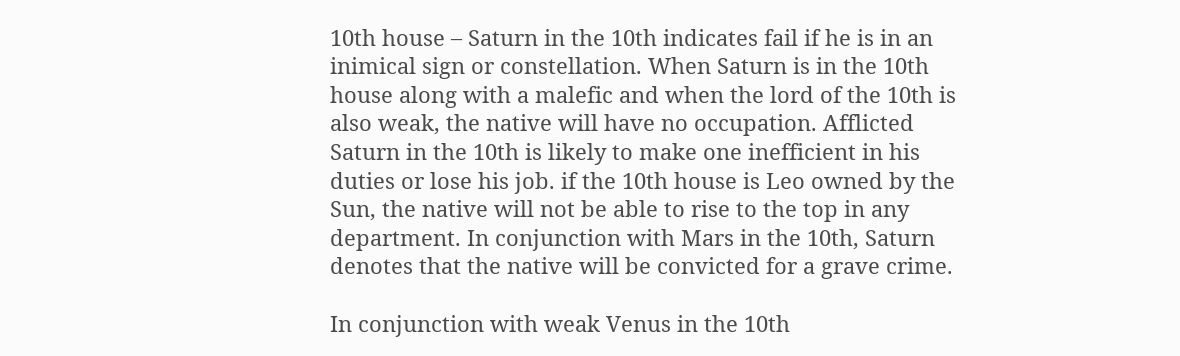10th house – Saturn in the 10th indicates fail if he is in an inimical sign or constellation. When Saturn is in the 10th house along with a malefic and when the lord of the 10th is also weak, the native will have no occupation. Afflicted Saturn in the 10th is likely to make one inefficient in his duties or lose his job. if the 10th house is Leo owned by the Sun, the native will not be able to rise to the top in any department. In conjunction with Mars in the 10th, Saturn denotes that the native will be convicted for a grave crime.

In conjunction with weak Venus in the 10th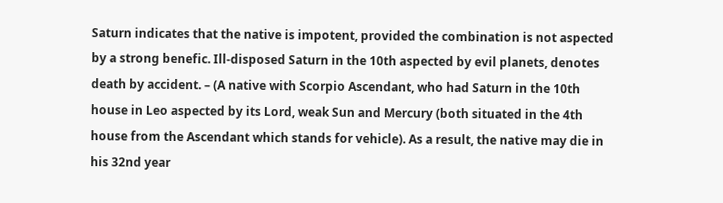Saturn indicates that the native is impotent, provided the combination is not aspected by a strong benefic. Ill-disposed Saturn in the 10th aspected by evil planets, denotes death by accident. – (A native with Scorpio Ascendant, who had Saturn in the 10th house in Leo aspected by its Lord, weak Sun and Mercury (both situated in the 4th house from the Ascendant which stands for vehicle). As a result, the native may die in his 32nd year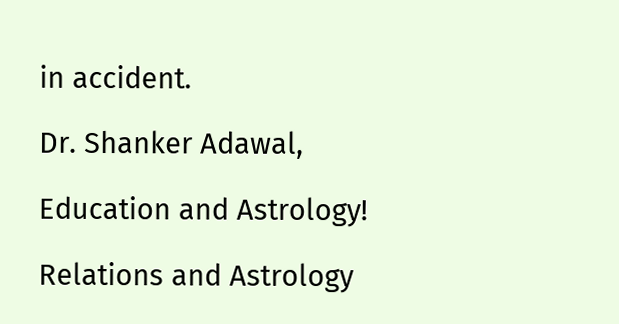in accident.

Dr. Shanker Adawal,

Education and Astrology!

Relations and Astrology